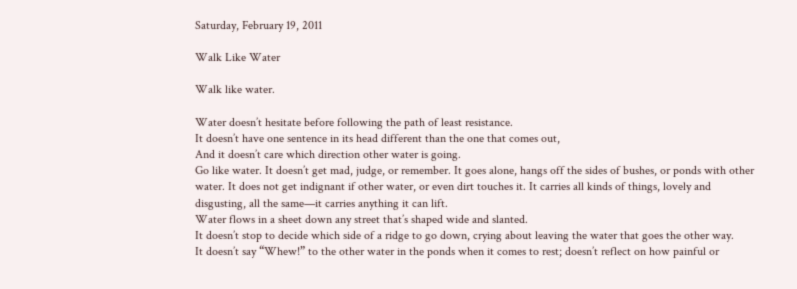Saturday, February 19, 2011

Walk Like Water

Walk like water.

Water doesn’t hesitate before following the path of least resistance.
It doesn’t have one sentence in its head different than the one that comes out,
And it doesn’t care which direction other water is going.
Go like water. It doesn’t get mad, judge, or remember. It goes alone, hangs off the sides of bushes, or ponds with other water. It does not get indignant if other water, or even dirt touches it. It carries all kinds of things, lovely and disgusting, all the same—it carries anything it can lift.
Water flows in a sheet down any street that’s shaped wide and slanted.
It doesn’t stop to decide which side of a ridge to go down, crying about leaving the water that goes the other way.
It doesn’t say “Whew!” to the other water in the ponds when it comes to rest; doesn’t reflect on how painful or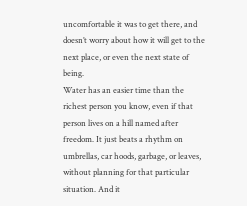uncomfortable it was to get there, and doesn’t worry about how it will get to the next place, or even the next state of being.
Water has an easier time than the richest person you know, even if that person lives on a hill named after freedom. It just beats a rhythm on umbrellas, car hoods, garbage, or leaves, without planning for that particular situation. And it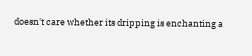doesn't care whether its dripping is enchanting a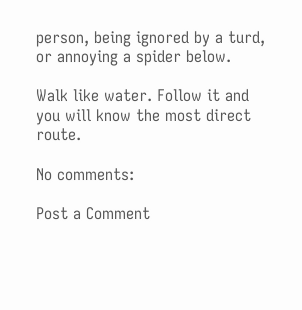person, being ignored by a turd, or annoying a spider below.

Walk like water. Follow it and you will know the most direct route.

No comments:

Post a Comment